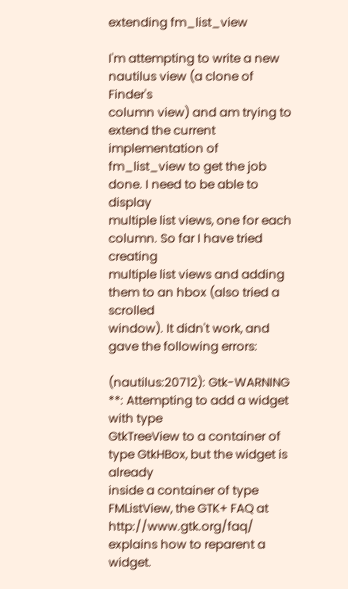extending fm_list_view

I'm attempting to write a new nautilus view (a clone of Finder's
column view) and am trying to extend the current implementation of
fm_list_view to get the job done. I need to be able to display
multiple list views, one for each column. So far I have tried creating
multiple list views and adding them to an hbox (also tried a scrolled
window). It didn't work, and gave the following errors:

(nautilus:20712): Gtk-WARNING **: Attempting to add a widget with type
GtkTreeView to a container of type GtkHBox, but the widget is already
inside a container of type FMListView, the GTK+ FAQ at
http://www.gtk.org/faq/ explains how to reparent a widget.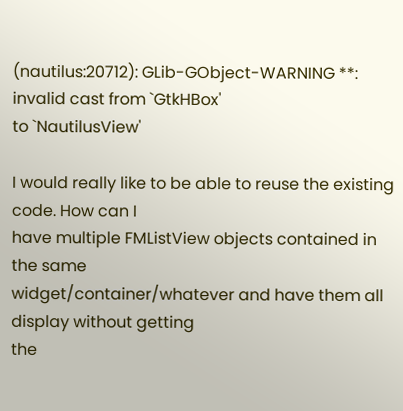(nautilus:20712): GLib-GObject-WARNING **: invalid cast from `GtkHBox'
to `NautilusView'

I would really like to be able to reuse the existing code. How can I
have multiple FMListView objects contained in the same
widget/container/whatever and have them all display without getting
the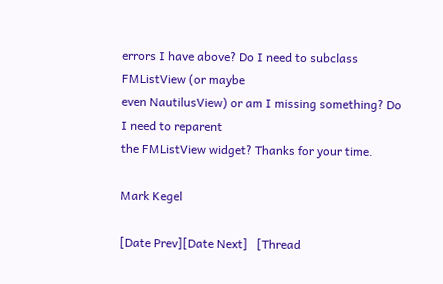errors I have above? Do I need to subclass FMListView (or maybe
even NautilusView) or am I missing something? Do I need to reparent
the FMListView widget? Thanks for your time.

Mark Kegel

[Date Prev][Date Next]   [Thread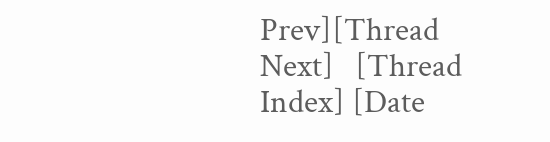Prev][Thread Next]   [Thread Index] [Date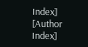Index] [Author Index]